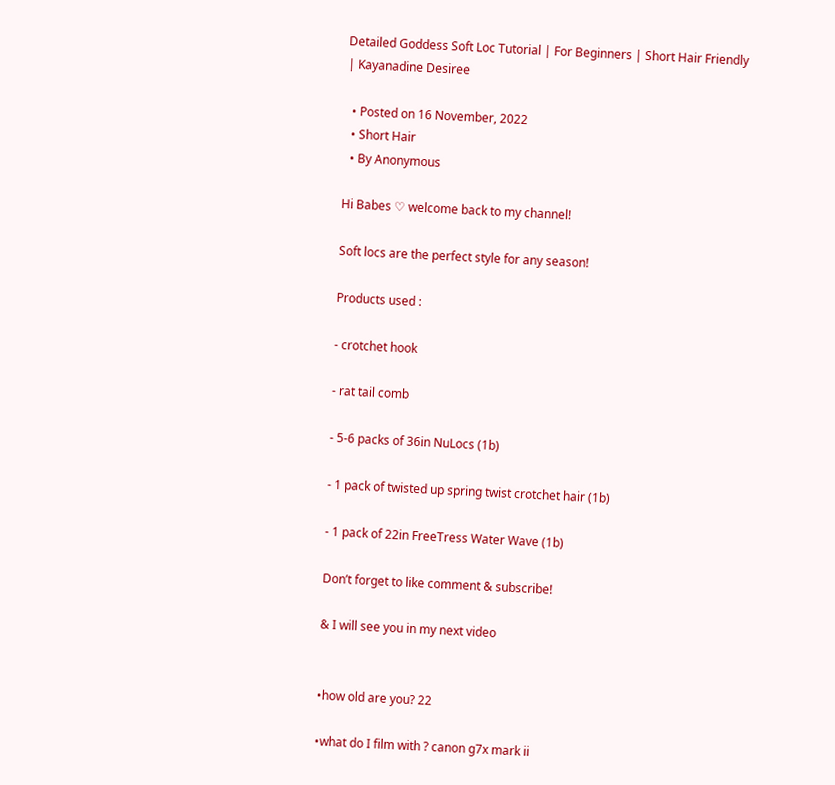Detailed Goddess Soft Loc Tutorial | For Beginners | Short Hair Friendly | Kayanadine Desiree

  • Posted on 16 November, 2022
  • Short Hair
  • By Anonymous

Hi Babes ♡ welcome back to my channel!

Soft locs are the perfect style for any season!

Products used :

- crotchet hook

- rat tail comb

- 5-6 packs of 36in NuLocs (1b)

- 1 pack of twisted up spring twist crotchet hair (1b)

- 1 pack of 22in FreeTress Water Wave (1b)

Don’t forget to like comment & subscribe!

& I will see you in my next video


•how old are you? 22

•what do I film with ? canon g7x mark ii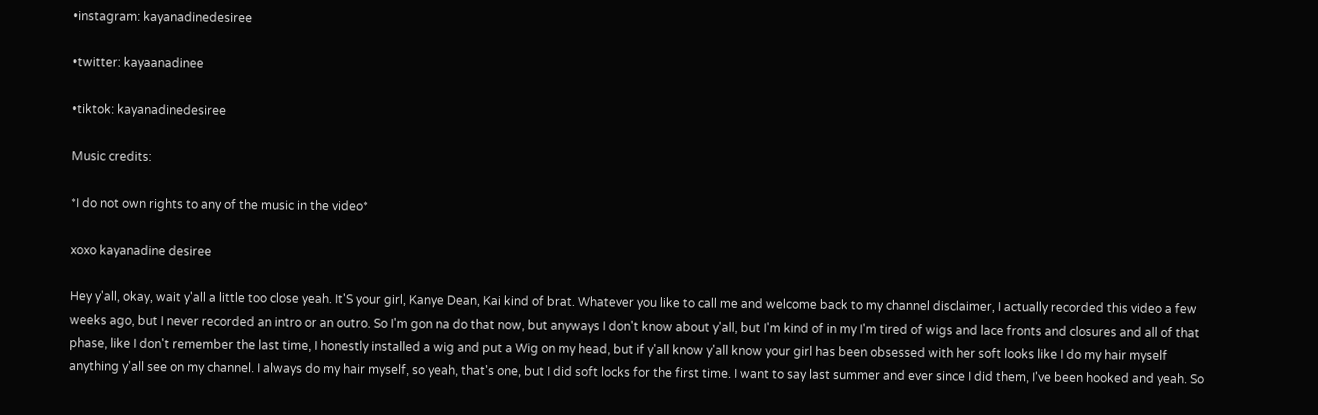•instagram: kayanadinedesiree

•twitter: kayaanadinee

•tiktok: kayanadinedesiree

Music credits:

*I do not own rights to any of the music in the video*

xoxo kayanadine desiree

Hey y'all, okay, wait y'all a little too close yeah. It'S your girl, Kanye Dean, Kai kind of brat. Whatever you like to call me and welcome back to my channel disclaimer, I actually recorded this video a few weeks ago, but I never recorded an intro or an outro. So I'm gon na do that now, but anyways I don't know about y'all, but I'm kind of in my I'm tired of wigs and lace fronts and closures and all of that phase, like I don't remember the last time, I honestly installed a wig and put a Wig on my head, but if y'all know y'all know your girl has been obsessed with her soft looks like I do my hair myself anything y'all see on my channel. I always do my hair myself, so yeah, that's one, but I did soft locks for the first time. I want to say last summer and ever since I did them, I've been hooked and yeah. So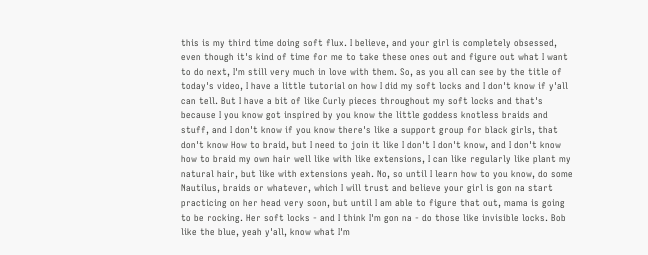this is my third time doing soft flux. I believe, and your girl is completely obsessed, even though it's kind of time for me to take these ones out and figure out what I want to do next, I'm still very much in love with them. So, as you all can see by the title of today's video, I have a little tutorial on how I did my soft locks and I don't know if y'all can tell. But I have a bit of like Curly pieces throughout my soft locks and that's because I you know got inspired by you know the little goddess knotless braids and stuff, and I don't know if you know there's like a support group for black girls, that don't know How to braid, but I need to join it like I don't I don't know, and I don't know how to braid my own hair well like with like extensions, I can like regularly like plant my natural hair, but like with extensions yeah. No, so until I learn how to you know, do some Nautilus, braids or whatever, which I will trust and believe your girl is gon na start practicing on her head very soon, but until I am able to figure that out, mama is going to be rocking. Her soft locks - and I think I'm gon na - do those like invisible locks. Bob like the blue, yeah y'all, know what I'm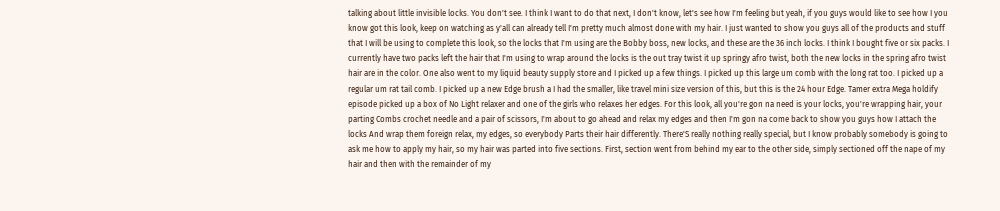talking about little invisible locks. You don't see. I think I want to do that next, I don't know, let's see how I'm feeling but yeah, if you guys would like to see how I you know got this look, keep on watching as y'all can already tell I'm pretty much almost done with my hair. I just wanted to show you guys all of the products and stuff that I will be using to complete this look, so the locks that I'm using are the Bobby boss, new locks, and these are the 36 inch locks. I think I bought five or six packs. I currently have two packs left the hair that I'm using to wrap around the locks is the out tray twist it up springy afro twist, both the new locks in the spring afro twist hair are in the color. One also went to my liquid beauty supply store and I picked up a few things. I picked up this large um comb with the long rat too. I picked up a regular um rat tail comb. I picked up a new Edge brush a I had the smaller, like travel mini size version of this, but this is the 24 hour Edge. Tamer extra Mega holdify episode picked up a box of No Light relaxer and one of the girls who relaxes her edges. For this look, all you're gon na need is your locks, you're wrapping hair, your parting Combs crochet needle and a pair of scissors, I'm about to go ahead and relax my edges and then I'm gon na come back to show you guys how I attach the locks And wrap them foreign relax, my edges, so everybody Parts their hair differently. There'S really nothing really special, but I know probably somebody is going to ask me how to apply my hair, so my hair was parted into five sections. First, section went from behind my ear to the other side, simply sectioned off the nape of my hair and then with the remainder of my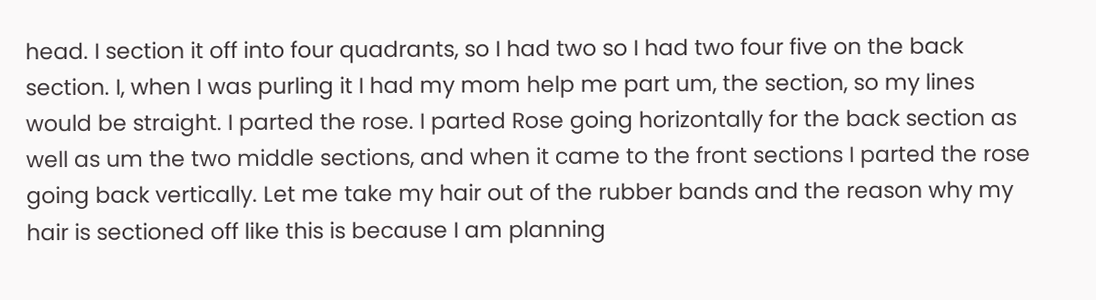head. I section it off into four quadrants, so I had two so I had two four five on the back section. I, when I was purling it I had my mom help me part um, the section, so my lines would be straight. I parted the rose. I parted Rose going horizontally for the back section as well as um the two middle sections, and when it came to the front sections I parted the rose going back vertically. Let me take my hair out of the rubber bands and the reason why my hair is sectioned off like this is because I am planning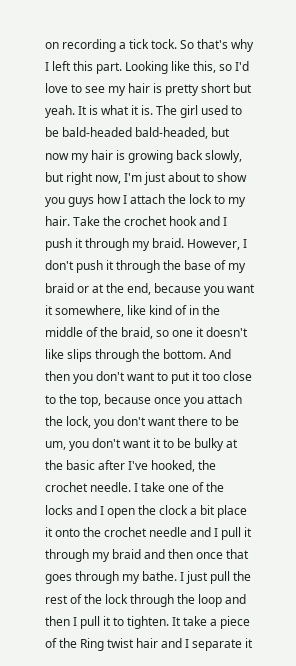on recording a tick tock. So that's why I left this part. Looking like this, so I'd love to see my hair is pretty short but yeah. It is what it is. The girl used to be bald-headed bald-headed, but now my hair is growing back slowly, but right now, I'm just about to show you guys how I attach the lock to my hair. Take the crochet hook and I push it through my braid. However, I don't push it through the base of my braid or at the end, because you want it somewhere, like kind of in the middle of the braid, so one it doesn't like slips through the bottom. And then you don't want to put it too close to the top, because once you attach the lock, you don't want there to be um, you don't want it to be bulky at the basic after I've hooked, the crochet needle. I take one of the locks and I open the clock a bit place it onto the crochet needle and I pull it through my braid and then once that goes through my bathe. I just pull the rest of the lock through the loop and then I pull it to tighten. It take a piece of the Ring twist hair and I separate it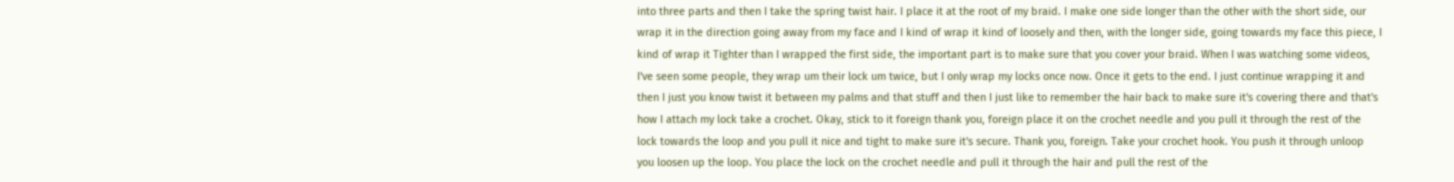into three parts and then I take the spring twist hair. I place it at the root of my braid. I make one side longer than the other with the short side, our wrap it in the direction going away from my face and I kind of wrap it kind of loosely and then, with the longer side, going towards my face this piece, I kind of wrap it Tighter than I wrapped the first side, the important part is to make sure that you cover your braid. When I was watching some videos, I've seen some people, they wrap um their lock um twice, but I only wrap my locks once now. Once it gets to the end. I just continue wrapping it and then I just you know twist it between my palms and that stuff and then I just like to remember the hair back to make sure it's covering there and that's how I attach my lock take a crochet. Okay, stick to it foreign thank you, foreign place it on the crochet needle and you pull it through the rest of the lock towards the loop and you pull it nice and tight to make sure it's secure. Thank you, foreign. Take your crochet hook. You push it through unloop you loosen up the loop. You place the lock on the crochet needle and pull it through the hair and pull the rest of the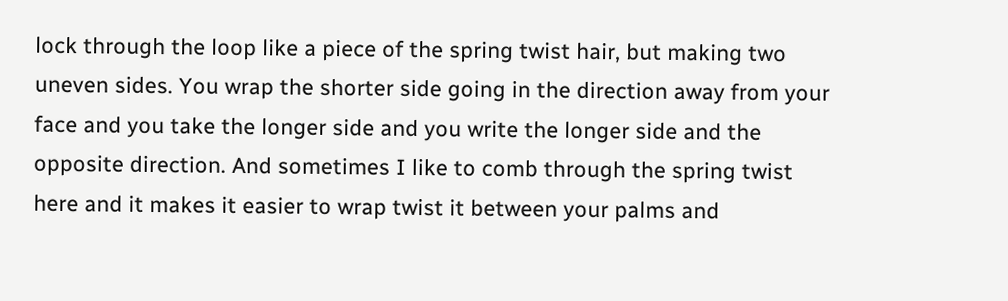lock through the loop like a piece of the spring twist hair, but making two uneven sides. You wrap the shorter side going in the direction away from your face and you take the longer side and you write the longer side and the opposite direction. And sometimes I like to comb through the spring twist here and it makes it easier to wrap twist it between your palms and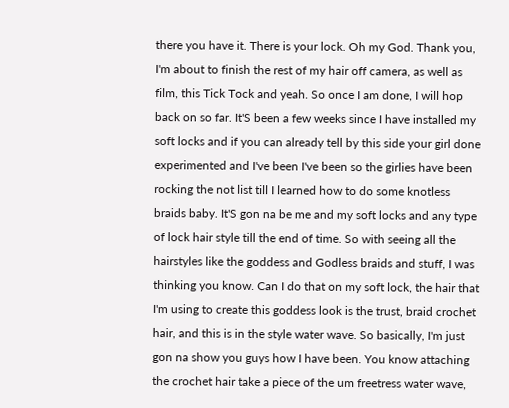there you have it. There is your lock. Oh my God. Thank you, I'm about to finish the rest of my hair off camera, as well as film, this Tick Tock and yeah. So once I am done, I will hop back on so far. It'S been a few weeks since I have installed my soft locks and if you can already tell by this side your girl done experimented and I've been I've been so the girlies have been rocking the not list till I learned how to do some knotless braids baby. It'S gon na be me and my soft locks and any type of lock hair style till the end of time. So with seeing all the hairstyles like the goddess and Godless braids and stuff, I was thinking you know. Can I do that on my soft lock, the hair that I'm using to create this goddess look is the trust, braid crochet hair, and this is in the style water wave. So basically, I'm just gon na show you guys how I have been. You know attaching the crochet hair take a piece of the um freetress water wave,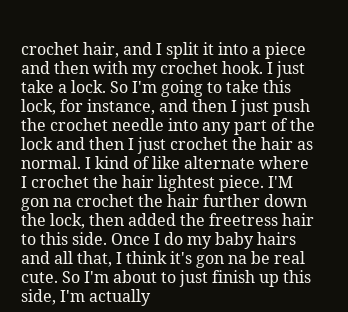crochet hair, and I split it into a piece and then with my crochet hook. I just take a lock. So I'm going to take this lock, for instance, and then I just push the crochet needle into any part of the lock and then I just crochet the hair as normal. I kind of like alternate where I crochet the hair lightest piece. I'M gon na crochet the hair further down the lock, then added the freetress hair to this side. Once I do my baby hairs and all that, I think it's gon na be real cute. So I'm about to just finish up this side, I'm actually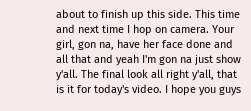about to finish up this side. This time and next time I hop on camera. Your girl, gon na, have her face done and all that and yeah I'm gon na just show y'all. The final look all right y'all, that is it for today's video. I hope you guys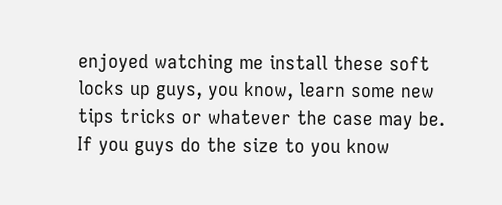enjoyed watching me install these soft locks up guys, you know, learn some new tips tricks or whatever the case may be. If you guys do the size to you know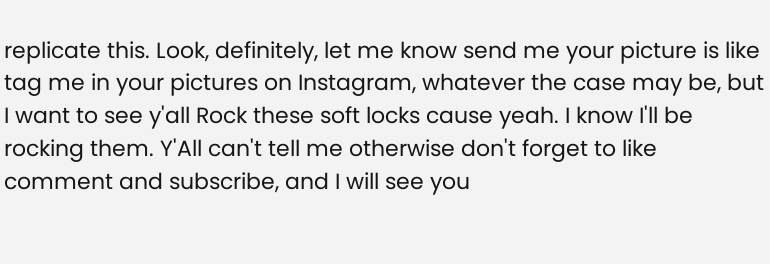replicate this. Look, definitely, let me know send me your picture is like tag me in your pictures on Instagram, whatever the case may be, but I want to see y'all Rock these soft locks cause yeah. I know I'll be rocking them. Y'All can't tell me otherwise don't forget to like comment and subscribe, and I will see you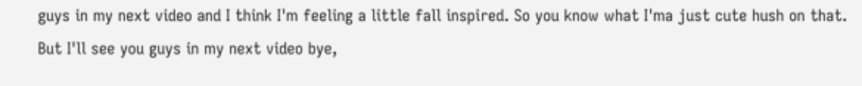guys in my next video and I think I'm feeling a little fall inspired. So you know what I'ma just cute hush on that. But I'll see you guys in my next video bye,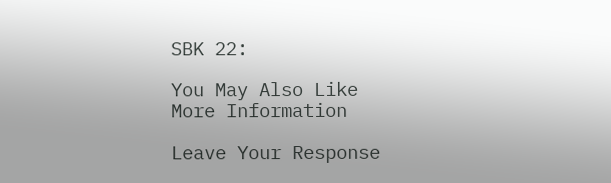SBK 22:

You May Also Like
More Information

Leave Your Response